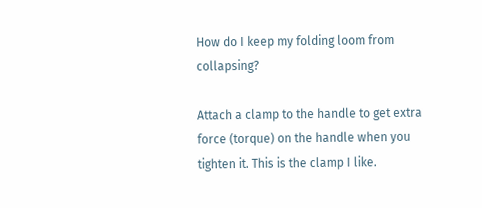How do I keep my folding loom from collapsing?

Attach a clamp to the handle to get extra force (torque) on the handle when you tighten it. This is the clamp I like.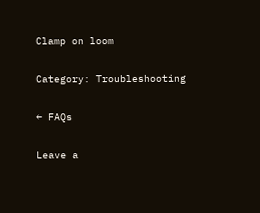Clamp on loom

Category: Troubleshooting

← FAQs

Leave a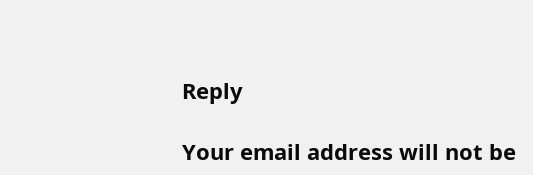Reply

Your email address will not be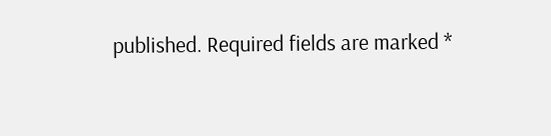published. Required fields are marked *